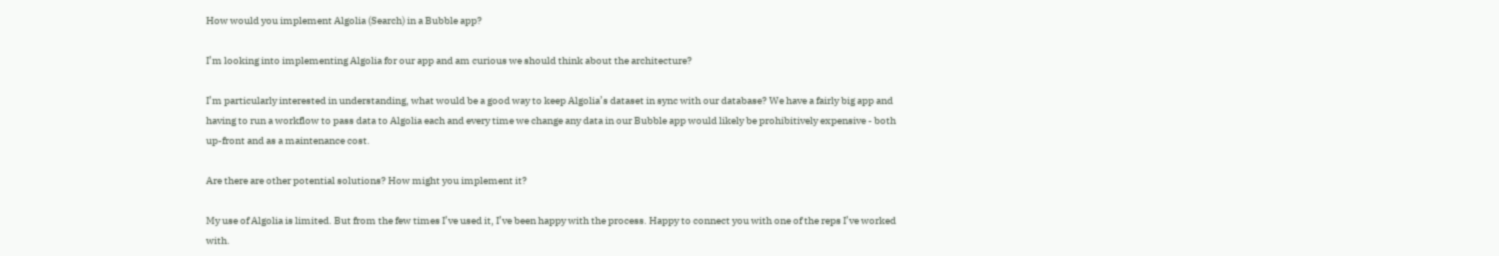How would you implement Algolia (Search) in a Bubble app?

I’m looking into implementing Algolia for our app and am curious we should think about the architecture?

I’m particularly interested in understanding, what would be a good way to keep Algolia’s dataset in sync with our database? We have a fairly big app and having to run a workflow to pass data to Algolia each and every time we change any data in our Bubble app would likely be prohibitively expensive - both up-front and as a maintenance cost.

Are there are other potential solutions? How might you implement it?

My use of Algolia is limited. But from the few times I’ve used it, I’ve been happy with the process. Happy to connect you with one of the reps I’ve worked with.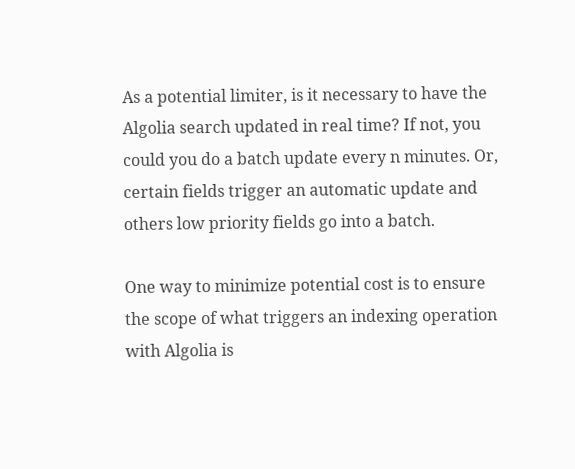As a potential limiter, is it necessary to have the Algolia search updated in real time? If not, you could you do a batch update every n minutes. Or, certain fields trigger an automatic update and others low priority fields go into a batch.

One way to minimize potential cost is to ensure the scope of what triggers an indexing operation with Algolia is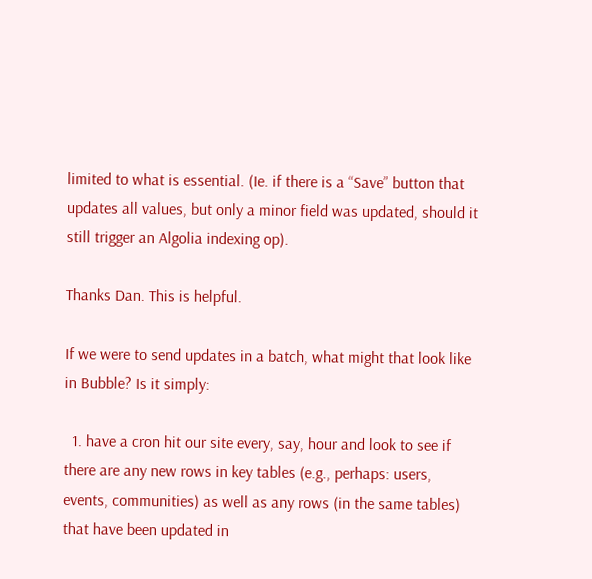limited to what is essential. (Ie. if there is a “Save” button that updates all values, but only a minor field was updated, should it still trigger an Algolia indexing op).

Thanks Dan. This is helpful.

If we were to send updates in a batch, what might that look like in Bubble? Is it simply:

  1. have a cron hit our site every, say, hour and look to see if there are any new rows in key tables (e.g., perhaps: users, events, communities) as well as any rows (in the same tables) that have been updated in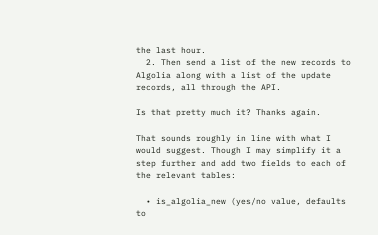the last hour.
  2. Then send a list of the new records to Algolia along with a list of the update records, all through the API.

Is that pretty much it? Thanks again.

That sounds roughly in line with what I would suggest. Though I may simplify it a step further and add two fields to each of the relevant tables:

  • is_algolia_new (yes/no value, defaults to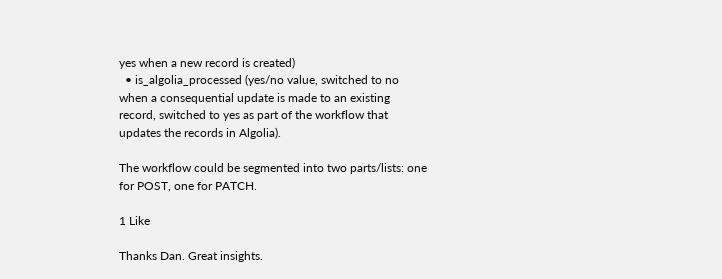yes when a new record is created)
  • is_algolia_processed (yes/no value, switched to no when a consequential update is made to an existing record, switched to yes as part of the workflow that updates the records in Algolia).

The workflow could be segmented into two parts/lists: one for POST, one for PATCH.

1 Like

Thanks Dan. Great insights.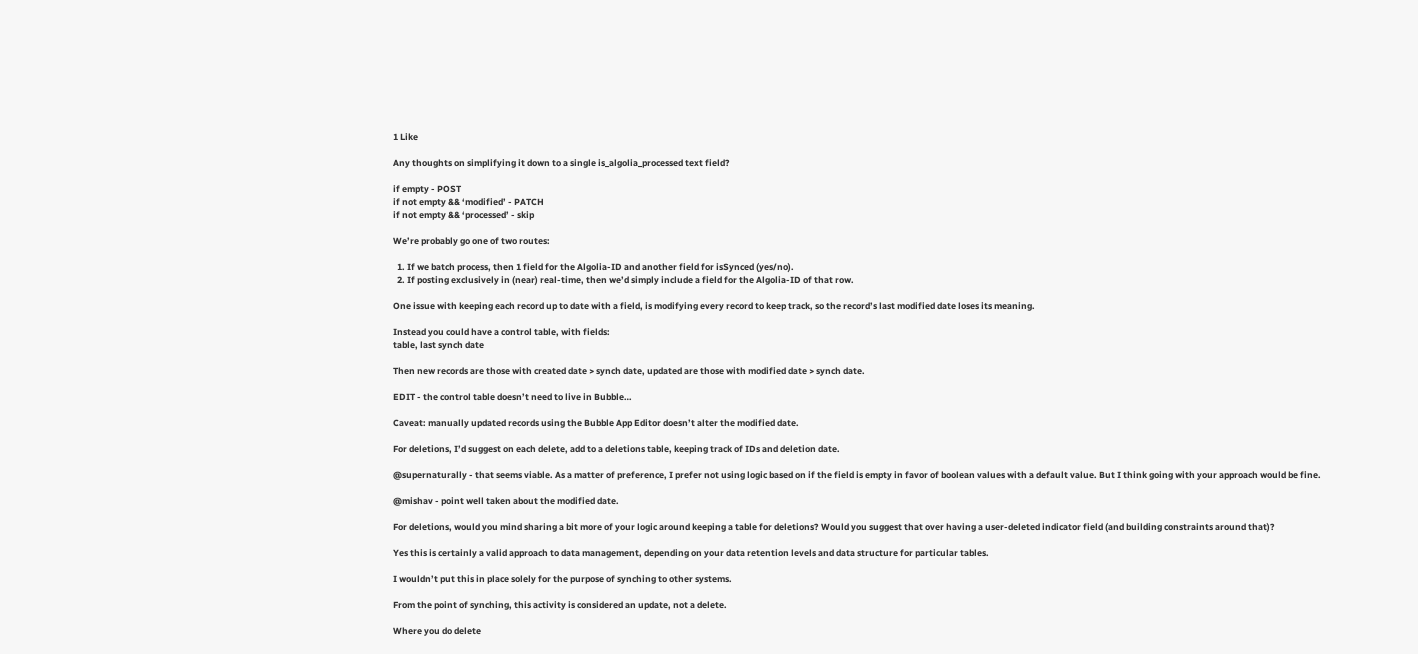1 Like

Any thoughts on simplifying it down to a single is_algolia_processed text field?

if empty - POST
if not empty && ‘modified’ - PATCH
if not empty && ‘processed’ - skip

We’re probably go one of two routes:

  1. If we batch process, then 1 field for the Algolia-ID and another field for isSynced (yes/no).
  2. If posting exclusively in (near) real-time, then we’d simply include a field for the Algolia-ID of that row.

One issue with keeping each record up to date with a field, is modifying every record to keep track, so the record’s last modified date loses its meaning.

Instead you could have a control table, with fields:
table, last synch date

Then new records are those with created date > synch date, updated are those with modified date > synch date.

EDIT - the control table doesn’t need to live in Bubble…

Caveat: manually updated records using the Bubble App Editor doesn’t alter the modified date.

For deletions, I’d suggest on each delete, add to a deletions table, keeping track of IDs and deletion date.

@supernaturally - that seems viable. As a matter of preference, I prefer not using logic based on if the field is empty in favor of boolean values with a default value. But I think going with your approach would be fine.

@mishav - point well taken about the modified date.

For deletions, would you mind sharing a bit more of your logic around keeping a table for deletions? Would you suggest that over having a user-deleted indicator field (and building constraints around that)?

Yes this is certainly a valid approach to data management, depending on your data retention levels and data structure for particular tables.

I wouldn’t put this in place solely for the purpose of synching to other systems.

From the point of synching, this activity is considered an update, not a delete.

Where you do delete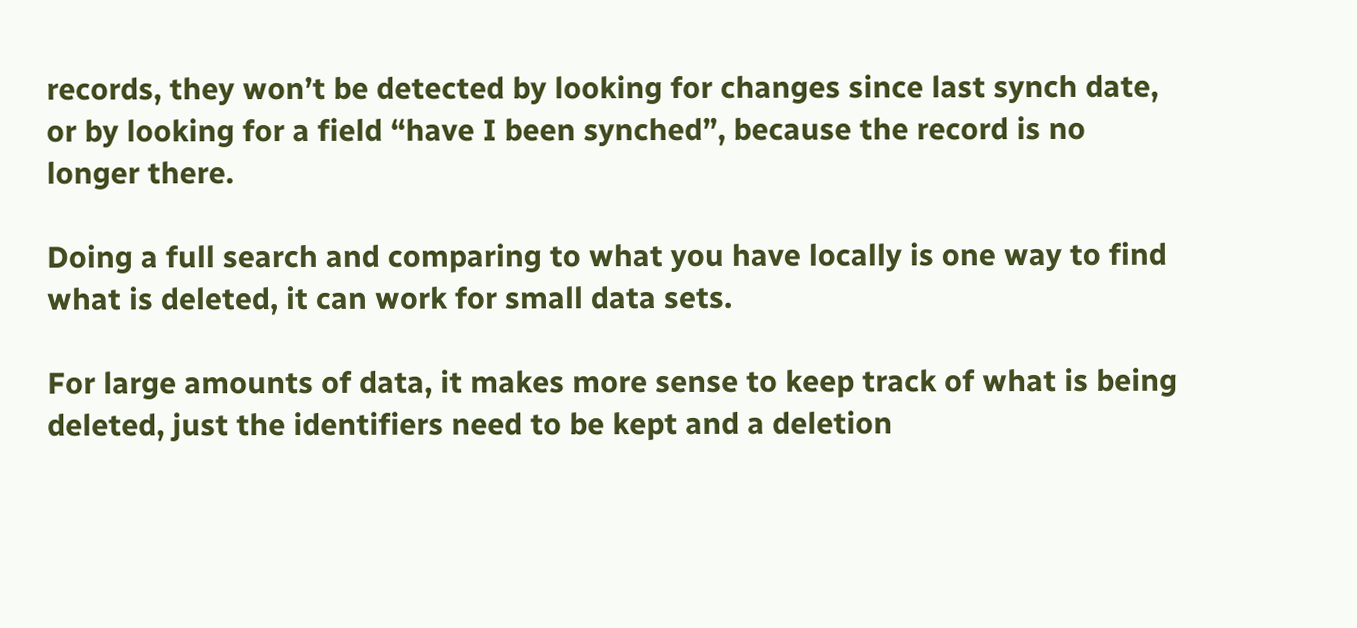records, they won’t be detected by looking for changes since last synch date, or by looking for a field “have I been synched”, because the record is no longer there.

Doing a full search and comparing to what you have locally is one way to find what is deleted, it can work for small data sets.

For large amounts of data, it makes more sense to keep track of what is being deleted, just the identifiers need to be kept and a deletion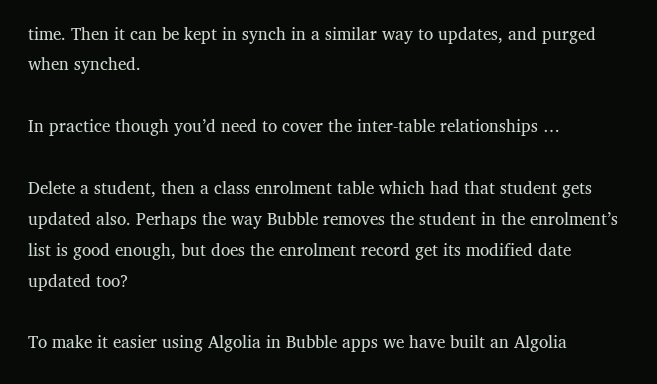time. Then it can be kept in synch in a similar way to updates, and purged when synched.

In practice though you’d need to cover the inter-table relationships …

Delete a student, then a class enrolment table which had that student gets updated also. Perhaps the way Bubble removes the student in the enrolment’s list is good enough, but does the enrolment record get its modified date updated too?

To make it easier using Algolia in Bubble apps we have built an Algolia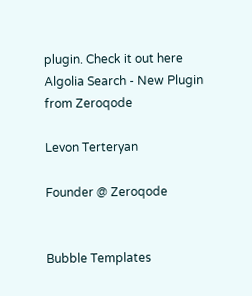plugin. Check it out here  Algolia Search - New Plugin from Zeroqode

Levon Terteryan

Founder @ Zeroqode


Bubble Templates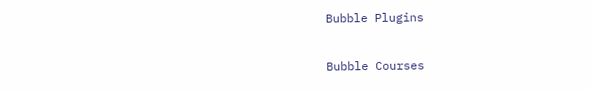Bubble Plugins

Bubble Courses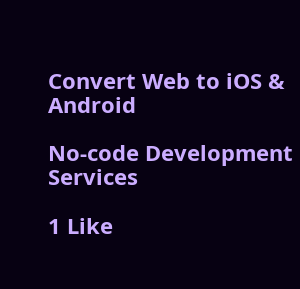Convert Web to iOS & Android

No-code Development Services

1 Like